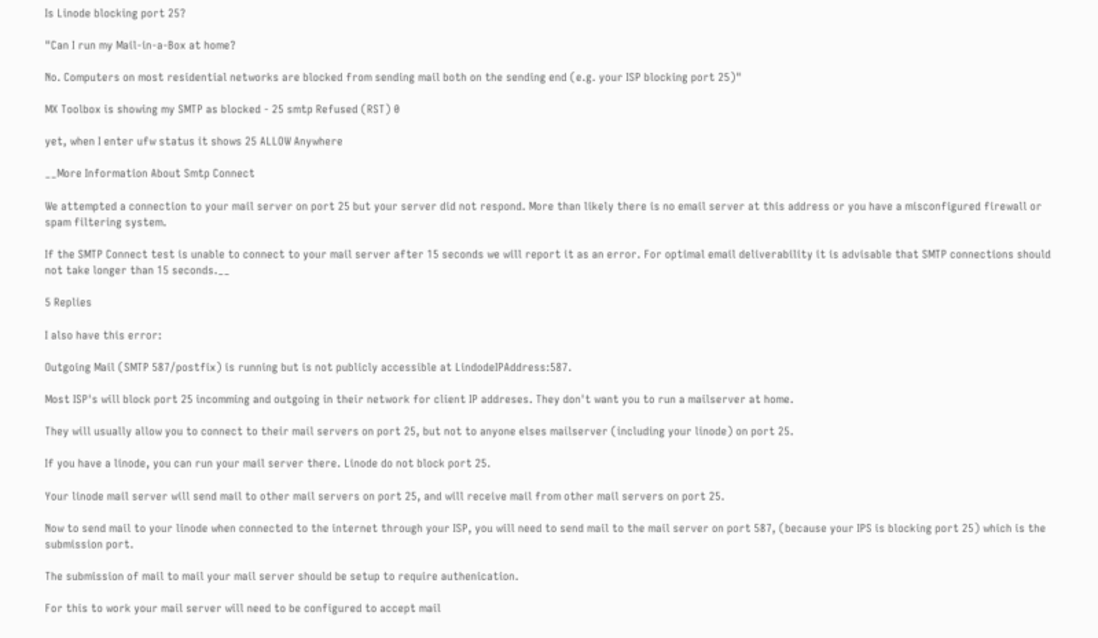Is Linode blocking port 25?

"Can I run my Mail-in-a-Box at home?

No. Computers on most residential networks are blocked from sending mail both on the sending end (e.g. your ISP blocking port 25)"

MX Toolbox is showing my SMTP as blocked - 25 smtp Refused (RST) 0

yet, when I enter ufw status it shows 25 ALLOW Anywhere

__More Information About Smtp Connect

We attempted a connection to your mail server on port 25 but your server did not respond. More than likely there is no email server at this address or you have a misconfigured firewall or spam filtering system.

If the SMTP Connect test is unable to connect to your mail server after 15 seconds we will report it as an error. For optimal email deliverability it is advisable that SMTP connections should not take longer than 15 seconds.__

5 Replies

I also have this error:

Outgoing Mail (SMTP 587/postfix) is running but is not publicly accessible at LindodeIPAddress:587.

Most ISP's will block port 25 incomming and outgoing in their network for client IP addreses. They don't want you to run a mailserver at home.

They will usually allow you to connect to their mail servers on port 25, but not to anyone elses mailserver (including your linode) on port 25.

If you have a linode, you can run your mail server there. Linode do not block port 25.

Your linode mail server will send mail to other mail servers on port 25, and will receive mail from other mail servers on port 25.

Now to send mail to your linode when connected to the internet through your ISP, you will need to send mail to the mail server on port 587, (because your IPS is blocking port 25) which is the submission port.

The submission of mail to mail your mail server should be setup to require authenication.

For this to work your mail server will need to be configured to accept mail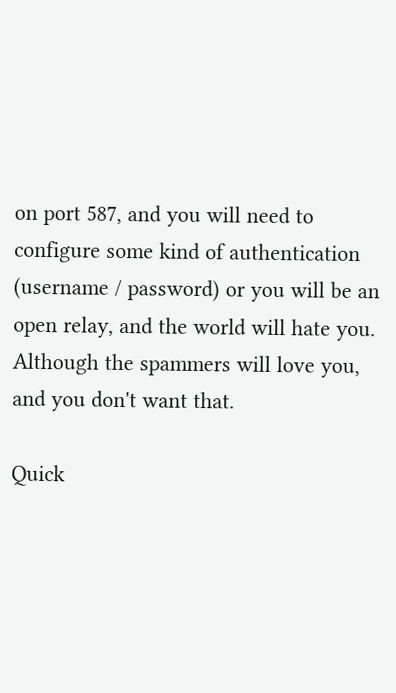on port 587, and you will need to configure some kind of authentication (username / password) or you will be an open relay, and the world will hate you. Although the spammers will love you, and you don't want that.

Quick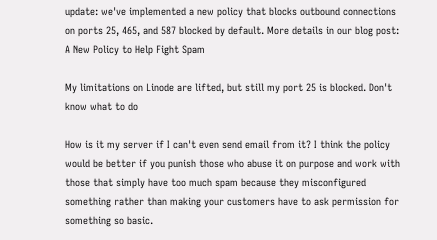update: we've implemented a new policy that blocks outbound connections on ports 25, 465, and 587 blocked by default. More details in our blog post: A New Policy to Help Fight Spam

My limitations on Linode are lifted, but still my port 25 is blocked. Don't know what to do

How is it my server if I can't even send email from it? I think the policy would be better if you punish those who abuse it on purpose and work with those that simply have too much spam because they misconfigured something rather than making your customers have to ask permission for something so basic.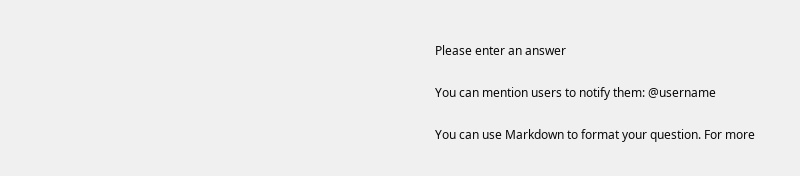Please enter an answer

You can mention users to notify them: @username

You can use Markdown to format your question. For more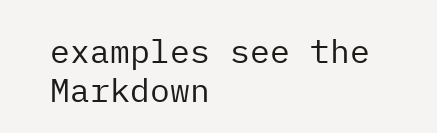examples see the Markdown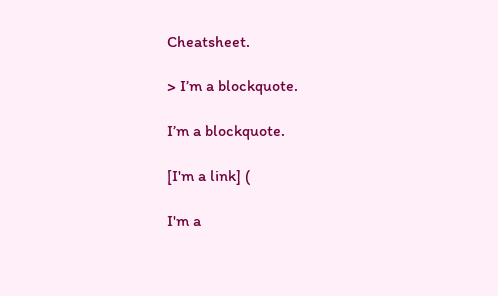Cheatsheet.

> I’m a blockquote.

I’m a blockquote.

[I'm a link] (

I'm a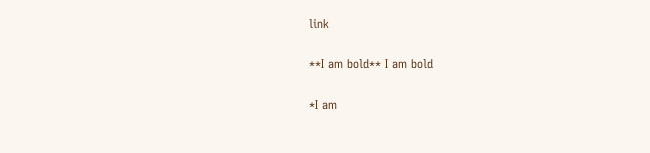link

**I am bold** I am bold

*I am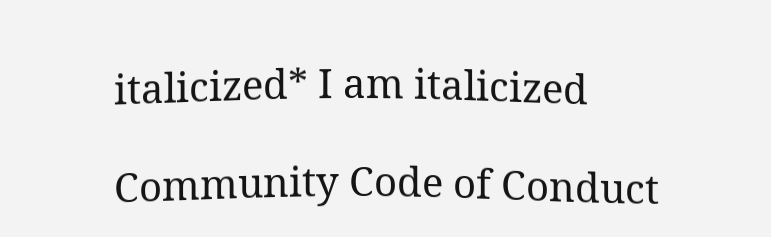italicized* I am italicized

Community Code of Conduct